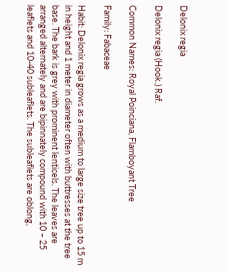Delonix regia

Delonix regia (Hook.) Raf.

Common Names: Royal Poinciana, Flamboyant Tree

Family: Fabaceae

Habit: Delonix regia grows as a medium to large size tree up to 15 m in height and 1 meter in diameter often with buttresses at the tree base. The bark is grey with prominent lenticels. The leaves are arranged alternately and are bipinnately compound with 10 – 25 leaflets and 10-40 subleaflets. The subleaflets are oblong,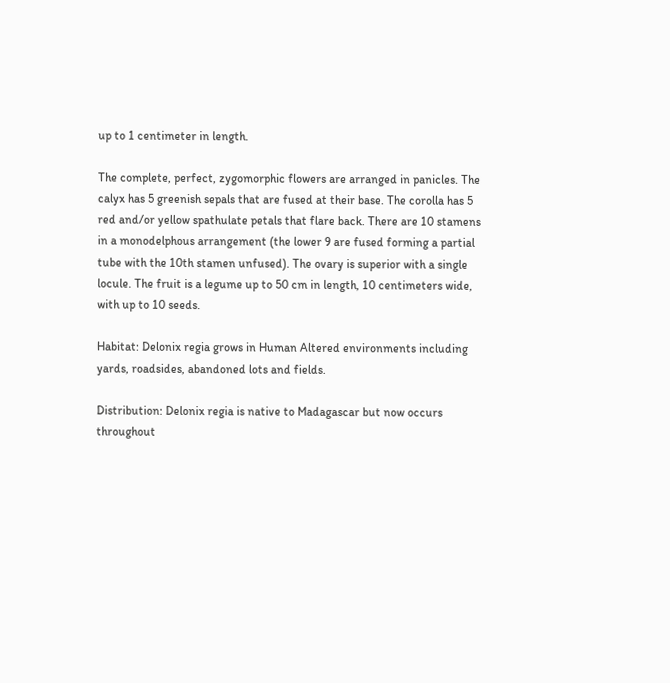up to 1 centimeter in length.

The complete, perfect, zygomorphic flowers are arranged in panicles. The calyx has 5 greenish sepals that are fused at their base. The corolla has 5 red and/or yellow spathulate petals that flare back. There are 10 stamens in a monodelphous arrangement (the lower 9 are fused forming a partial tube with the 10th stamen unfused). The ovary is superior with a single locule. The fruit is a legume up to 50 cm in length, 10 centimeters wide, with up to 10 seeds.

Habitat: Delonix regia grows in Human Altered environments including yards, roadsides, abandoned lots and fields.

Distribution: Delonix regia is native to Madagascar but now occurs throughout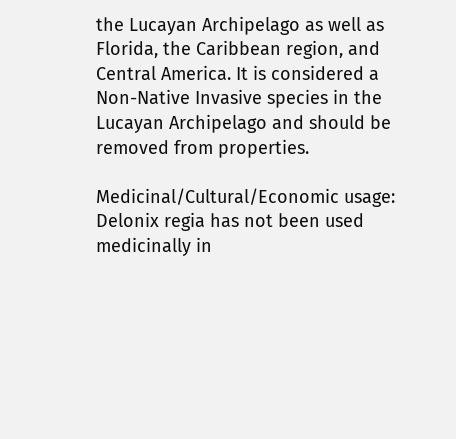the Lucayan Archipelago as well as Florida, the Caribbean region, and Central America. It is considered a Non-Native Invasive species in the Lucayan Archipelago and should be removed from properties.

Medicinal/Cultural/Economic usage: Delonix regia has not been used medicinally in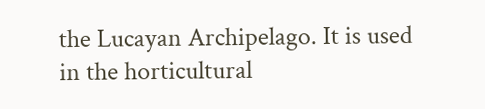the Lucayan Archipelago. It is used in the horticultural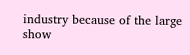industry because of the large show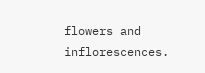flowers and inflorescences.